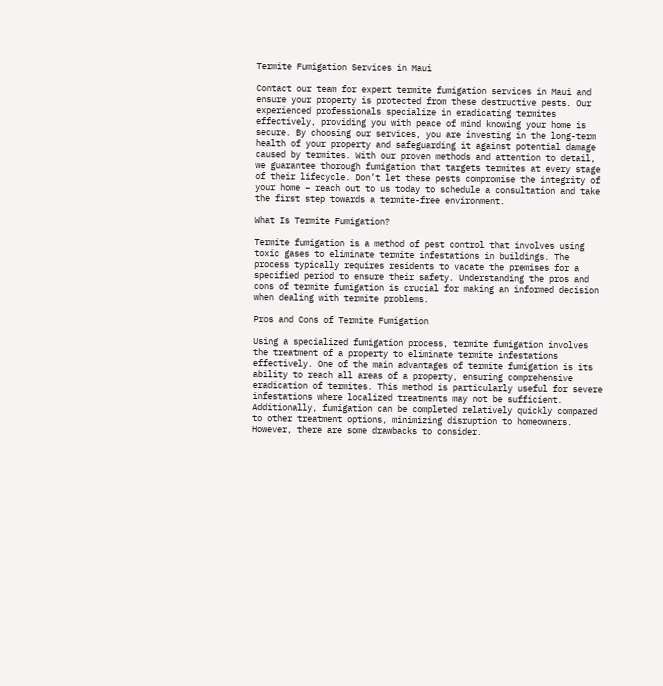Termite Fumigation Services in Maui

Contact our team for expert termite fumigation services in Maui and ensure your property is protected from these destructive pests. Our experienced professionals specialize in eradicating termites effectively, providing you with peace of mind knowing your home is secure. By choosing our services, you are investing in the long-term health of your property and safeguarding it against potential damage caused by termites. With our proven methods and attention to detail, we guarantee thorough fumigation that targets termites at every stage of their lifecycle. Don’t let these pests compromise the integrity of your home – reach out to us today to schedule a consultation and take the first step towards a termite-free environment.

What Is Termite Fumigation?

Termite fumigation is a method of pest control that involves using toxic gases to eliminate termite infestations in buildings. The process typically requires residents to vacate the premises for a specified period to ensure their safety. Understanding the pros and cons of termite fumigation is crucial for making an informed decision when dealing with termite problems.

Pros and Cons of Termite Fumigation

Using a specialized fumigation process, termite fumigation involves the treatment of a property to eliminate termite infestations effectively. One of the main advantages of termite fumigation is its ability to reach all areas of a property, ensuring comprehensive eradication of termites. This method is particularly useful for severe infestations where localized treatments may not be sufficient. Additionally, fumigation can be completed relatively quickly compared to other treatment options, minimizing disruption to homeowners. However, there are some drawbacks to consider.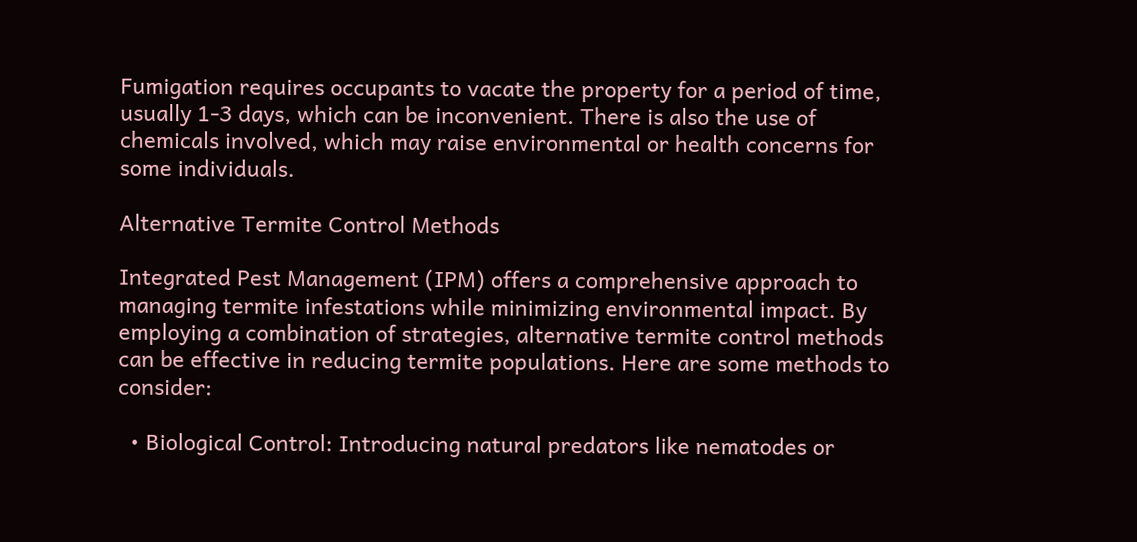Fumigation requires occupants to vacate the property for a period of time, usually 1-3 days, which can be inconvenient. There is also the use of chemicals involved, which may raise environmental or health concerns for some individuals.

Alternative Termite Control Methods

Integrated Pest Management (IPM) offers a comprehensive approach to managing termite infestations while minimizing environmental impact. By employing a combination of strategies, alternative termite control methods can be effective in reducing termite populations. Here are some methods to consider:

  • Biological Control: Introducing natural predators like nematodes or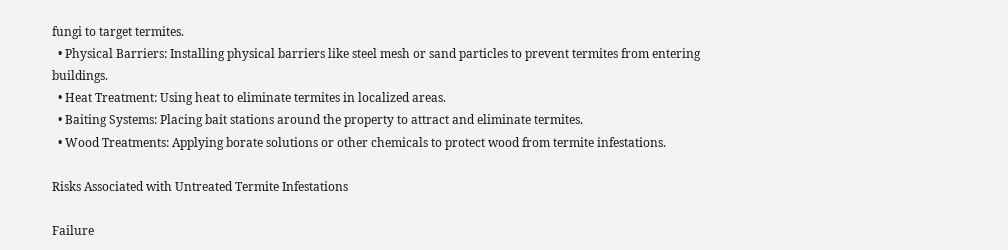fungi to target termites.
  • Physical Barriers: Installing physical barriers like steel mesh or sand particles to prevent termites from entering buildings.
  • Heat Treatment: Using heat to eliminate termites in localized areas.
  • Baiting Systems: Placing bait stations around the property to attract and eliminate termites.
  • Wood Treatments: Applying borate solutions or other chemicals to protect wood from termite infestations.

Risks Associated with Untreated Termite Infestations

Failure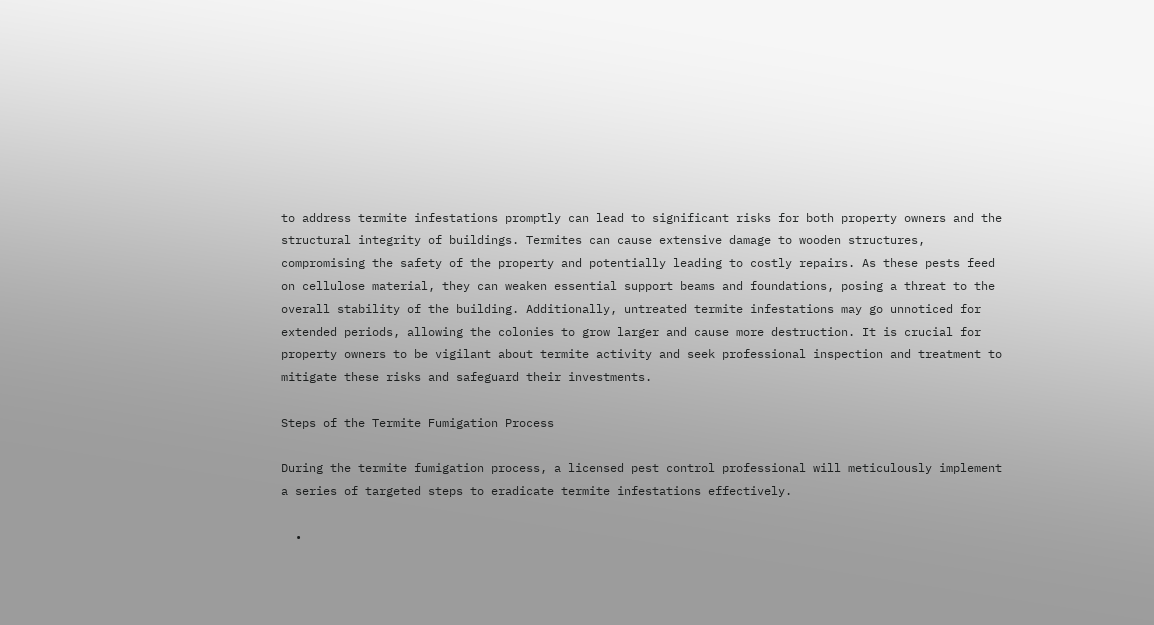to address termite infestations promptly can lead to significant risks for both property owners and the structural integrity of buildings. Termites can cause extensive damage to wooden structures, compromising the safety of the property and potentially leading to costly repairs. As these pests feed on cellulose material, they can weaken essential support beams and foundations, posing a threat to the overall stability of the building. Additionally, untreated termite infestations may go unnoticed for extended periods, allowing the colonies to grow larger and cause more destruction. It is crucial for property owners to be vigilant about termite activity and seek professional inspection and treatment to mitigate these risks and safeguard their investments.

Steps of the Termite Fumigation Process

During the termite fumigation process, a licensed pest control professional will meticulously implement a series of targeted steps to eradicate termite infestations effectively.

  •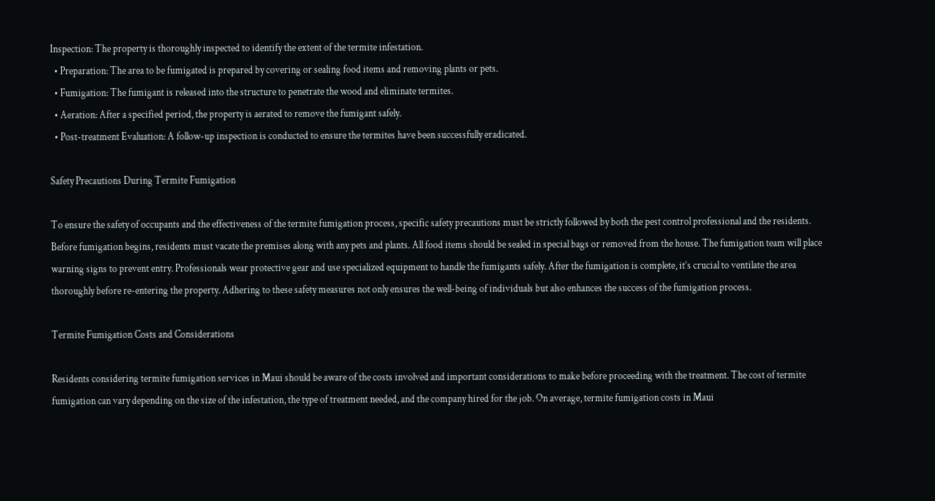Inspection: The property is thoroughly inspected to identify the extent of the termite infestation.
  • Preparation: The area to be fumigated is prepared by covering or sealing food items and removing plants or pets.
  • Fumigation: The fumigant is released into the structure to penetrate the wood and eliminate termites.
  • Aeration: After a specified period, the property is aerated to remove the fumigant safely.
  • Post-treatment Evaluation: A follow-up inspection is conducted to ensure the termites have been successfully eradicated.

Safety Precautions During Termite Fumigation

To ensure the safety of occupants and the effectiveness of the termite fumigation process, specific safety precautions must be strictly followed by both the pest control professional and the residents. Before fumigation begins, residents must vacate the premises along with any pets and plants. All food items should be sealed in special bags or removed from the house. The fumigation team will place warning signs to prevent entry. Professionals wear protective gear and use specialized equipment to handle the fumigants safely. After the fumigation is complete, it’s crucial to ventilate the area thoroughly before re-entering the property. Adhering to these safety measures not only ensures the well-being of individuals but also enhances the success of the fumigation process.

Termite Fumigation Costs and Considerations

Residents considering termite fumigation services in Maui should be aware of the costs involved and important considerations to make before proceeding with the treatment. The cost of termite fumigation can vary depending on the size of the infestation, the type of treatment needed, and the company hired for the job. On average, termite fumigation costs in Maui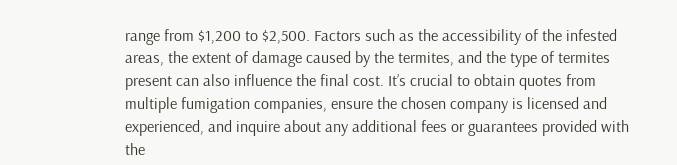range from $1,200 to $2,500. Factors such as the accessibility of the infested areas, the extent of damage caused by the termites, and the type of termites present can also influence the final cost. It’s crucial to obtain quotes from multiple fumigation companies, ensure the chosen company is licensed and experienced, and inquire about any additional fees or guarantees provided with the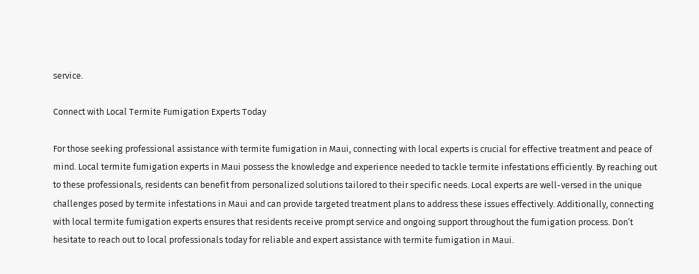service.

Connect with Local Termite Fumigation Experts Today

For those seeking professional assistance with termite fumigation in Maui, connecting with local experts is crucial for effective treatment and peace of mind. Local termite fumigation experts in Maui possess the knowledge and experience needed to tackle termite infestations efficiently. By reaching out to these professionals, residents can benefit from personalized solutions tailored to their specific needs. Local experts are well-versed in the unique challenges posed by termite infestations in Maui and can provide targeted treatment plans to address these issues effectively. Additionally, connecting with local termite fumigation experts ensures that residents receive prompt service and ongoing support throughout the fumigation process. Don’t hesitate to reach out to local professionals today for reliable and expert assistance with termite fumigation in Maui.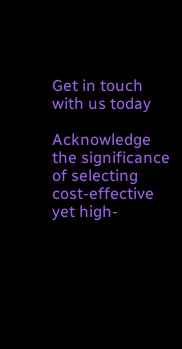Get in touch with us today

Acknowledge the significance of selecting cost-effective yet high-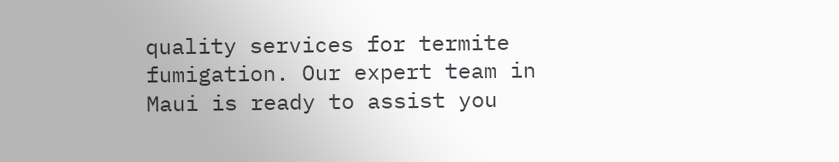quality services for termite fumigation. Our expert team in Maui is ready to assist you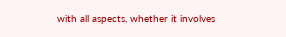with all aspects, whether it involves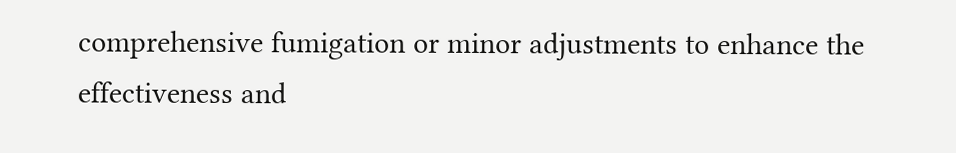comprehensive fumigation or minor adjustments to enhance the effectiveness and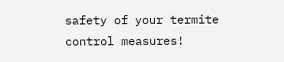safety of your termite control measures!